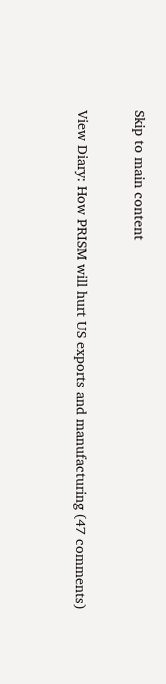Skip to main content

View Diary: How PRISM will hurt US exports and manufacturing (47 comments)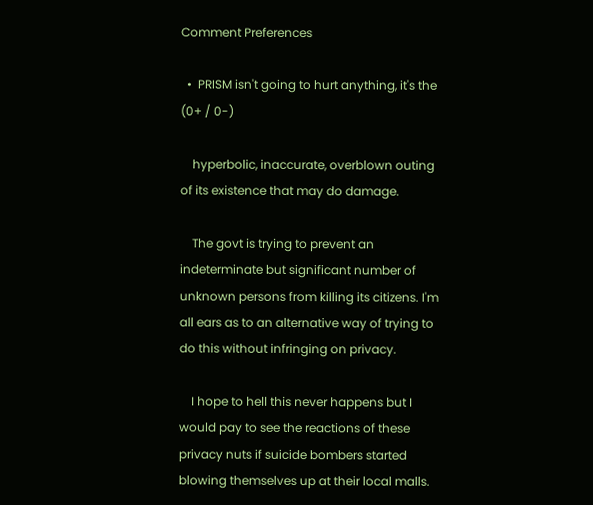Comment Preferences

  •  PRISM isn't going to hurt anything, it's the (0+ / 0-)

    hyperbolic, inaccurate, overblown outing of its existence that may do damage.

    The govt is trying to prevent an indeterminate but significant number of unknown persons from killing its citizens. I'm all ears as to an alternative way of trying to do this without infringing on privacy.

    I hope to hell this never happens but I would pay to see the reactions of these privacy nuts if suicide bombers started blowing themselves up at their local malls.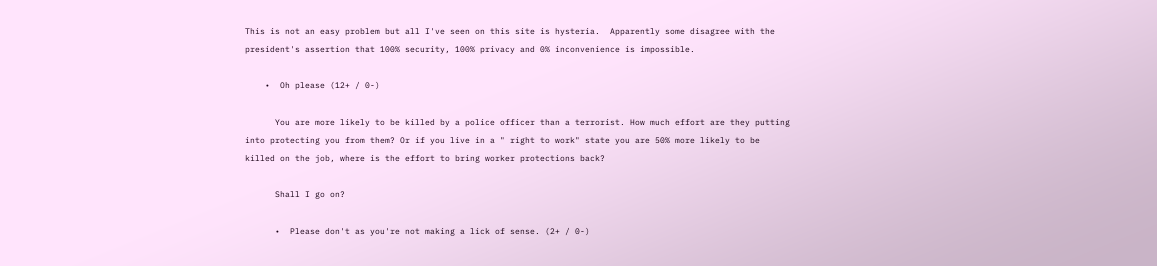This is not an easy problem but all I've seen on this site is hysteria.  Apparently some disagree with the president's assertion that 100% security, 100% privacy and 0% inconvenience is impossible.

    •  Oh please (12+ / 0-)

      You are more likely to be killed by a police officer than a terrorist. How much effort are they putting into protecting you from them? Or if you live in a " right to work" state you are 50% more likely to be killed on the job, where is the effort to bring worker protections back?

      Shall I go on?

      •  Please don't as you're not making a lick of sense. (2+ / 0-)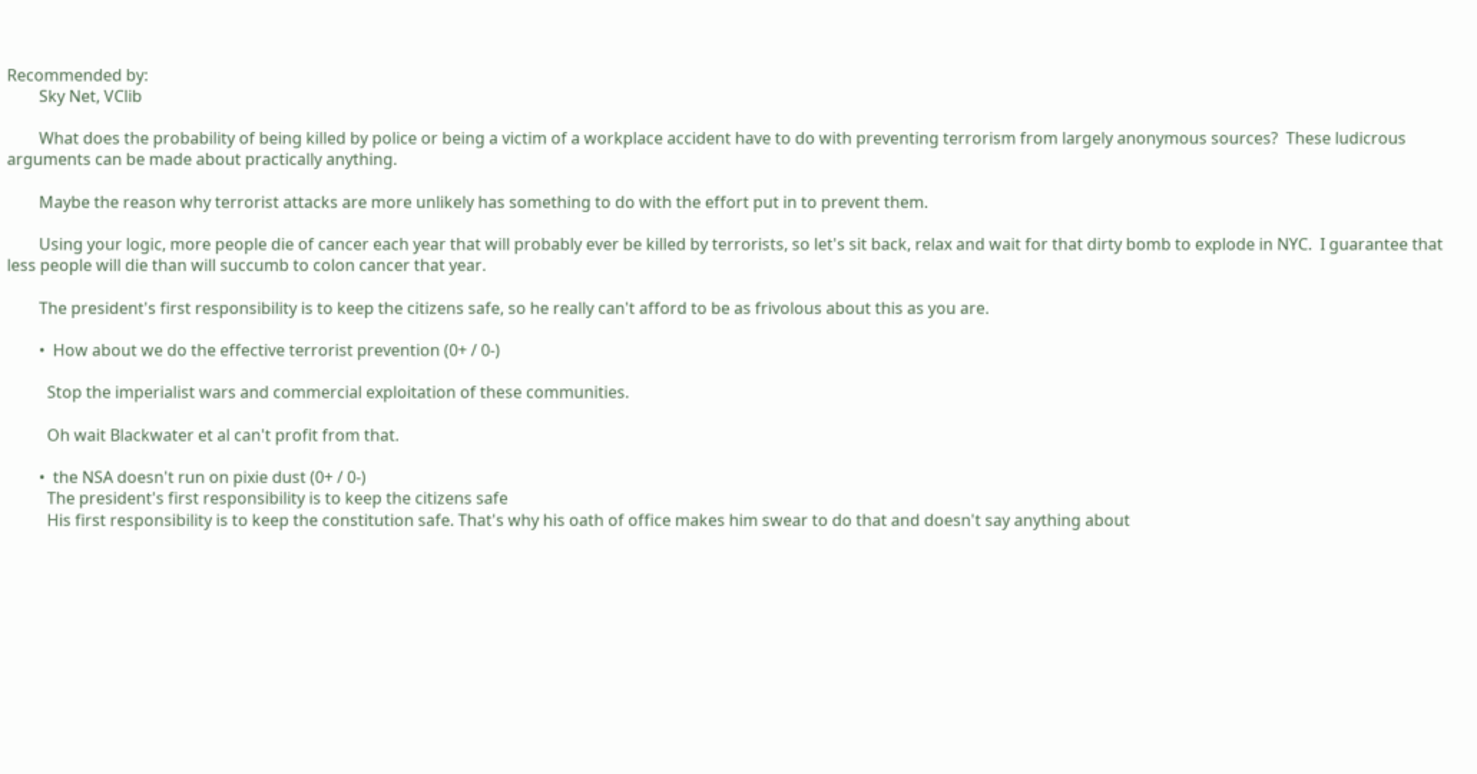Recommended by:
        Sky Net, VClib

        What does the probability of being killed by police or being a victim of a workplace accident have to do with preventing terrorism from largely anonymous sources?  These ludicrous arguments can be made about practically anything.

        Maybe the reason why terrorist attacks are more unlikely has something to do with the effort put in to prevent them.

        Using your logic, more people die of cancer each year that will probably ever be killed by terrorists, so let's sit back, relax and wait for that dirty bomb to explode in NYC.  I guarantee that less people will die than will succumb to colon cancer that year.

        The president's first responsibility is to keep the citizens safe, so he really can't afford to be as frivolous about this as you are.

        •  How about we do the effective terrorist prevention (0+ / 0-)

          Stop the imperialist wars and commercial exploitation of these communities.

          Oh wait Blackwater et al can't profit from that.

        •  the NSA doesn't run on pixie dust (0+ / 0-)
          The president's first responsibility is to keep the citizens safe
          His first responsibility is to keep the constitution safe. That's why his oath of office makes him swear to do that and doesn't say anything about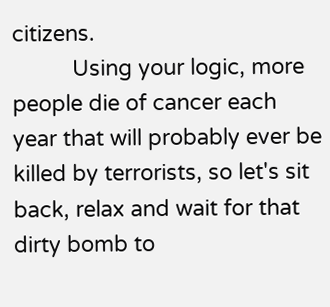citizens.
          Using your logic, more people die of cancer each year that will probably ever be killed by terrorists, so let's sit back, relax and wait for that dirty bomb to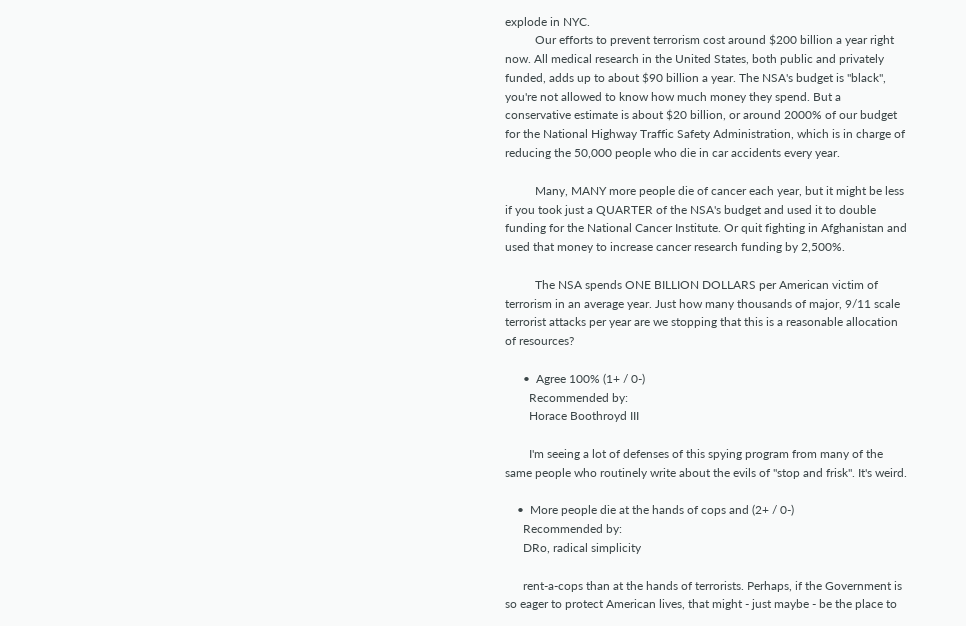explode in NYC.
          Our efforts to prevent terrorism cost around $200 billion a year right now. All medical research in the United States, both public and privately funded, adds up to about $90 billion a year. The NSA's budget is "black", you're not allowed to know how much money they spend. But a conservative estimate is about $20 billion, or around 2000% of our budget for the National Highway Traffic Safety Administration, which is in charge of reducing the 50,000 people who die in car accidents every year.

          Many, MANY more people die of cancer each year, but it might be less if you took just a QUARTER of the NSA's budget and used it to double funding for the National Cancer Institute. Or quit fighting in Afghanistan and used that money to increase cancer research funding by 2,500%.

          The NSA spends ONE BILLION DOLLARS per American victim of terrorism in an average year. Just how many thousands of major, 9/11 scale terrorist attacks per year are we stopping that this is a reasonable allocation of resources?

      •  Agree 100% (1+ / 0-)
        Recommended by:
        Horace Boothroyd III

        I'm seeing a lot of defenses of this spying program from many of the same people who routinely write about the evils of "stop and frisk". It's weird.

    •  More people die at the hands of cops and (2+ / 0-)
      Recommended by:
      DRo, radical simplicity

      rent-a-cops than at the hands of terrorists. Perhaps, if the Government is so eager to protect American lives, that might - just maybe - be the place to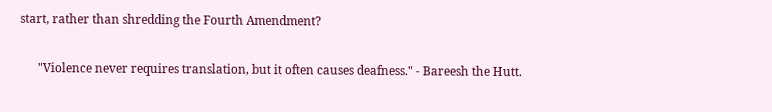start, rather than shredding the Fourth Amendment?

      "Violence never requires translation, but it often causes deafness." - Bareesh the Hutt.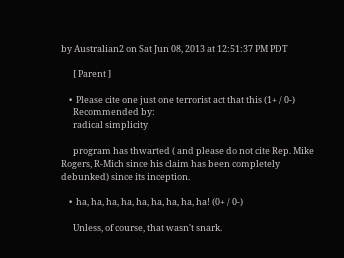by Australian2 on Sat Jun 08, 2013 at 12:51:37 PM PDT

      [ Parent ]

    •  Please cite one just one terrorist act that this (1+ / 0-)
      Recommended by:
      radical simplicity

      program has thwarted ( and please do not cite Rep. Mike Rogers, R-Mich since his claim has been completely debunked) since its inception.

    •  ha, ha, ha, ha, ha, ha, ha, ha, ha! (0+ / 0-)

      Unless, of course, that wasn't snark.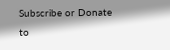Subscribe or Donate to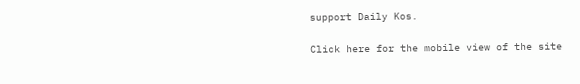support Daily Kos.

Click here for the mobile view of the site